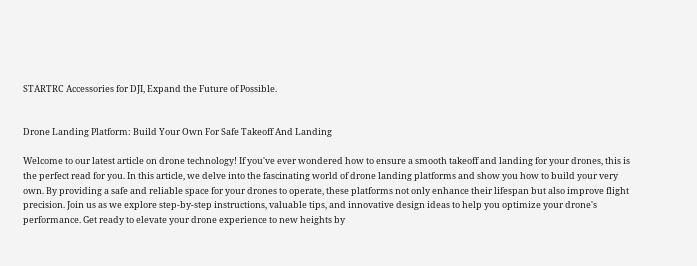STARTRC Accessories for DJI, Expand the Future of Possible.


Drone Landing Platform: Build Your Own For Safe Takeoff And Landing

Welcome to our latest article on drone technology! If you've ever wondered how to ensure a smooth takeoff and landing for your drones, this is the perfect read for you. In this article, we delve into the fascinating world of drone landing platforms and show you how to build your very own. By providing a safe and reliable space for your drones to operate, these platforms not only enhance their lifespan but also improve flight precision. Join us as we explore step-by-step instructions, valuable tips, and innovative design ideas to help you optimize your drone's performance. Get ready to elevate your drone experience to new heights by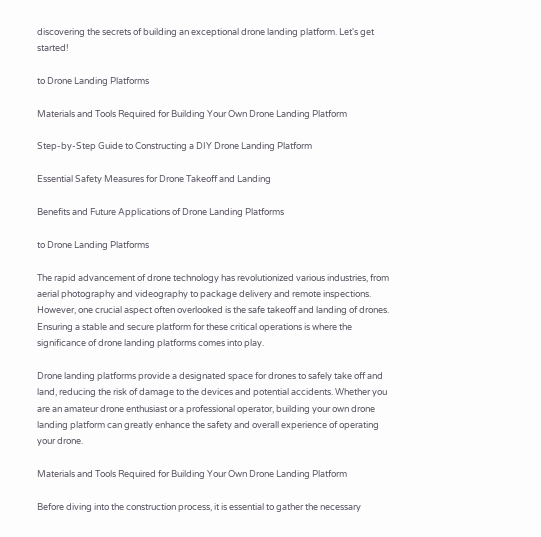discovering the secrets of building an exceptional drone landing platform. Let's get started!

to Drone Landing Platforms

Materials and Tools Required for Building Your Own Drone Landing Platform

Step-by-Step Guide to Constructing a DIY Drone Landing Platform

Essential Safety Measures for Drone Takeoff and Landing

Benefits and Future Applications of Drone Landing Platforms

to Drone Landing Platforms

The rapid advancement of drone technology has revolutionized various industries, from aerial photography and videography to package delivery and remote inspections. However, one crucial aspect often overlooked is the safe takeoff and landing of drones. Ensuring a stable and secure platform for these critical operations is where the significance of drone landing platforms comes into play.

Drone landing platforms provide a designated space for drones to safely take off and land, reducing the risk of damage to the devices and potential accidents. Whether you are an amateur drone enthusiast or a professional operator, building your own drone landing platform can greatly enhance the safety and overall experience of operating your drone.

Materials and Tools Required for Building Your Own Drone Landing Platform

Before diving into the construction process, it is essential to gather the necessary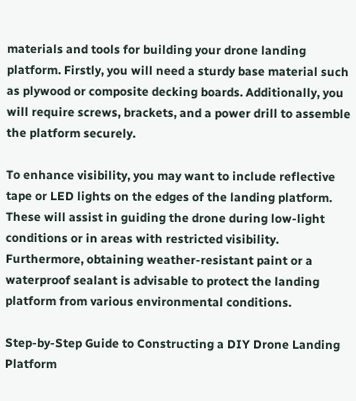materials and tools for building your drone landing platform. Firstly, you will need a sturdy base material such as plywood or composite decking boards. Additionally, you will require screws, brackets, and a power drill to assemble the platform securely.

To enhance visibility, you may want to include reflective tape or LED lights on the edges of the landing platform. These will assist in guiding the drone during low-light conditions or in areas with restricted visibility. Furthermore, obtaining weather-resistant paint or a waterproof sealant is advisable to protect the landing platform from various environmental conditions.

Step-by-Step Guide to Constructing a DIY Drone Landing Platform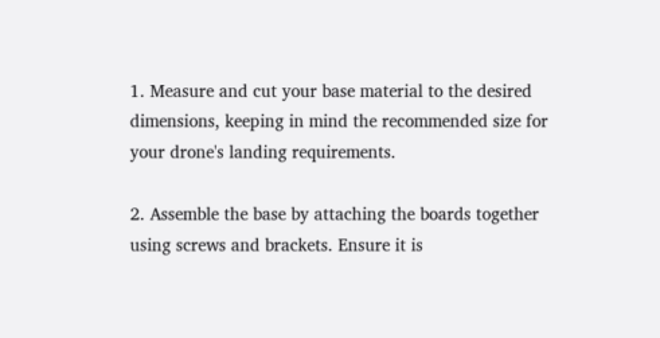1. Measure and cut your base material to the desired dimensions, keeping in mind the recommended size for your drone's landing requirements.

2. Assemble the base by attaching the boards together using screws and brackets. Ensure it is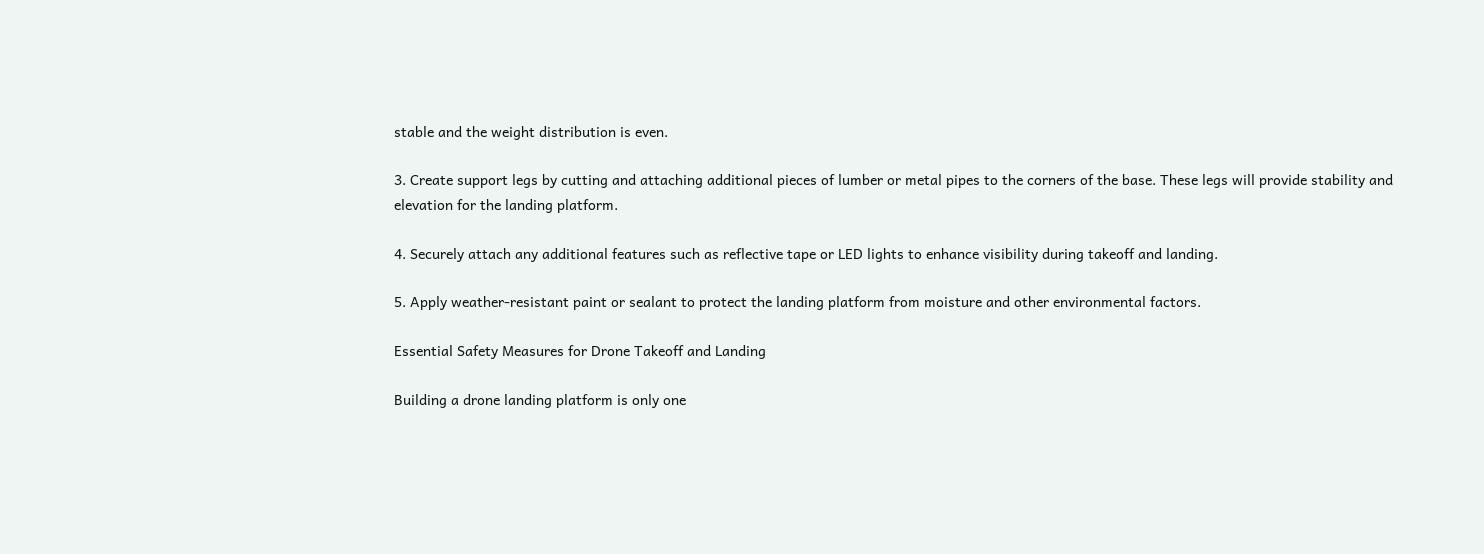stable and the weight distribution is even.

3. Create support legs by cutting and attaching additional pieces of lumber or metal pipes to the corners of the base. These legs will provide stability and elevation for the landing platform.

4. Securely attach any additional features such as reflective tape or LED lights to enhance visibility during takeoff and landing.

5. Apply weather-resistant paint or sealant to protect the landing platform from moisture and other environmental factors.

Essential Safety Measures for Drone Takeoff and Landing

Building a drone landing platform is only one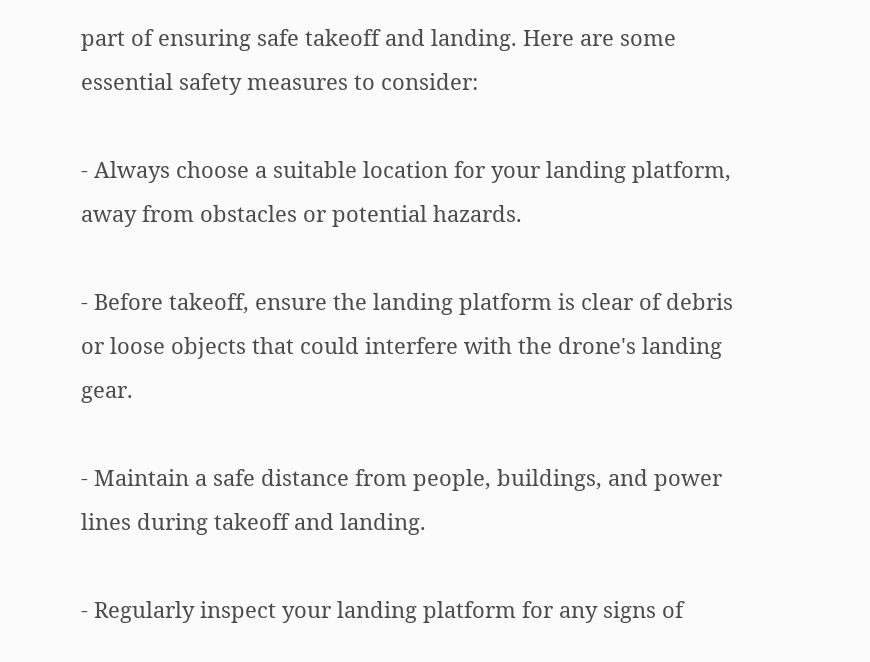part of ensuring safe takeoff and landing. Here are some essential safety measures to consider:

- Always choose a suitable location for your landing platform, away from obstacles or potential hazards.

- Before takeoff, ensure the landing platform is clear of debris or loose objects that could interfere with the drone's landing gear.

- Maintain a safe distance from people, buildings, and power lines during takeoff and landing.

- Regularly inspect your landing platform for any signs of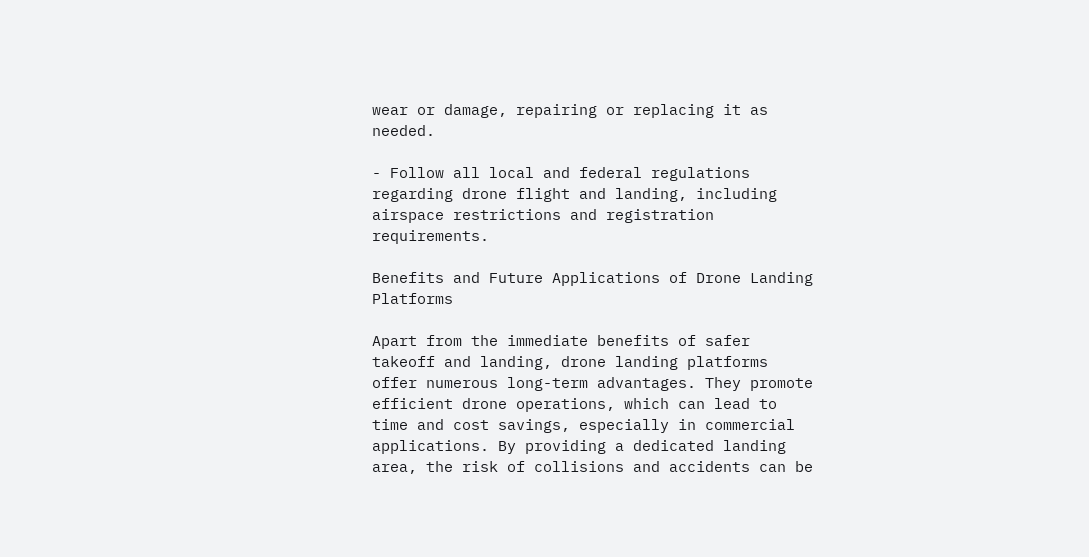wear or damage, repairing or replacing it as needed.

- Follow all local and federal regulations regarding drone flight and landing, including airspace restrictions and registration requirements.

Benefits and Future Applications of Drone Landing Platforms

Apart from the immediate benefits of safer takeoff and landing, drone landing platforms offer numerous long-term advantages. They promote efficient drone operations, which can lead to time and cost savings, especially in commercial applications. By providing a dedicated landing area, the risk of collisions and accidents can be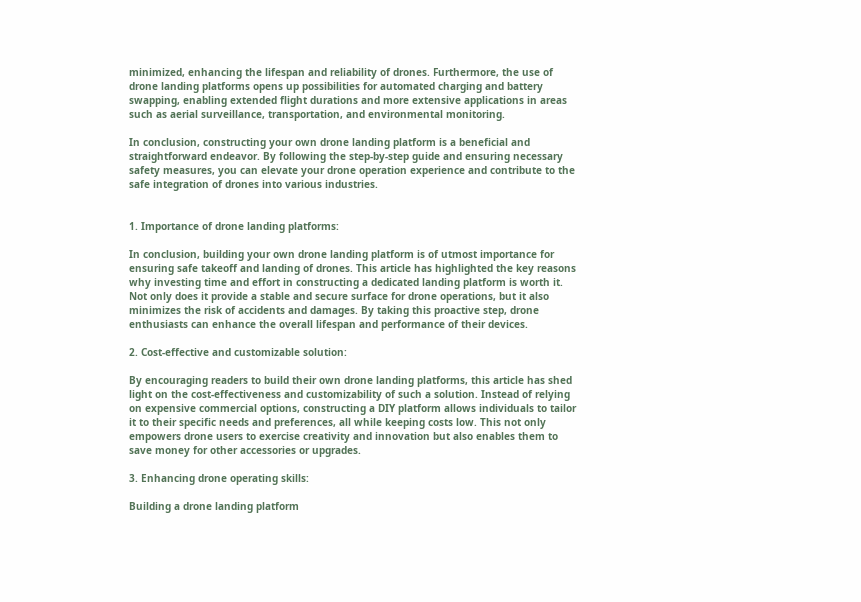minimized, enhancing the lifespan and reliability of drones. Furthermore, the use of drone landing platforms opens up possibilities for automated charging and battery swapping, enabling extended flight durations and more extensive applications in areas such as aerial surveillance, transportation, and environmental monitoring.

In conclusion, constructing your own drone landing platform is a beneficial and straightforward endeavor. By following the step-by-step guide and ensuring necessary safety measures, you can elevate your drone operation experience and contribute to the safe integration of drones into various industries.


1. Importance of drone landing platforms:

In conclusion, building your own drone landing platform is of utmost importance for ensuring safe takeoff and landing of drones. This article has highlighted the key reasons why investing time and effort in constructing a dedicated landing platform is worth it. Not only does it provide a stable and secure surface for drone operations, but it also minimizes the risk of accidents and damages. By taking this proactive step, drone enthusiasts can enhance the overall lifespan and performance of their devices.

2. Cost-effective and customizable solution:

By encouraging readers to build their own drone landing platforms, this article has shed light on the cost-effectiveness and customizability of such a solution. Instead of relying on expensive commercial options, constructing a DIY platform allows individuals to tailor it to their specific needs and preferences, all while keeping costs low. This not only empowers drone users to exercise creativity and innovation but also enables them to save money for other accessories or upgrades.

3. Enhancing drone operating skills:

Building a drone landing platform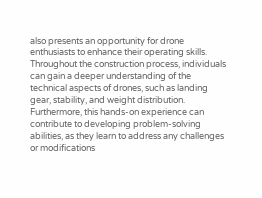also presents an opportunity for drone enthusiasts to enhance their operating skills. Throughout the construction process, individuals can gain a deeper understanding of the technical aspects of drones, such as landing gear, stability, and weight distribution. Furthermore, this hands-on experience can contribute to developing problem-solving abilities, as they learn to address any challenges or modifications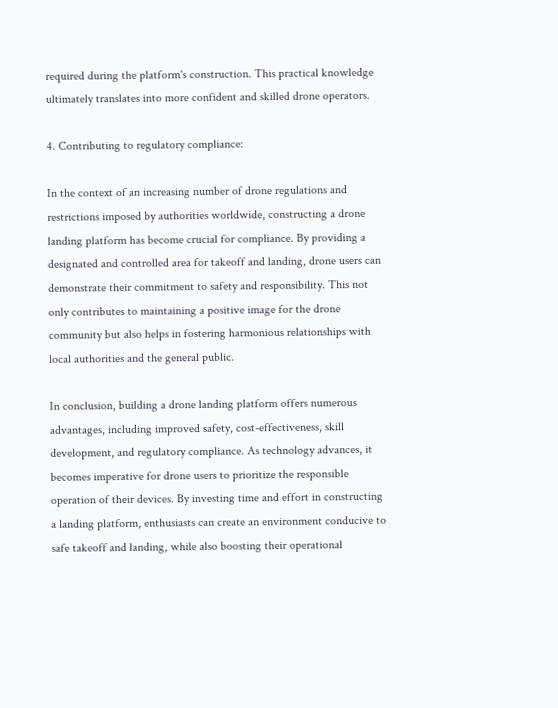required during the platform's construction. This practical knowledge ultimately translates into more confident and skilled drone operators.

4. Contributing to regulatory compliance:

In the context of an increasing number of drone regulations and restrictions imposed by authorities worldwide, constructing a drone landing platform has become crucial for compliance. By providing a designated and controlled area for takeoff and landing, drone users can demonstrate their commitment to safety and responsibility. This not only contributes to maintaining a positive image for the drone community but also helps in fostering harmonious relationships with local authorities and the general public.

In conclusion, building a drone landing platform offers numerous advantages, including improved safety, cost-effectiveness, skill development, and regulatory compliance. As technology advances, it becomes imperative for drone users to prioritize the responsible operation of their devices. By investing time and effort in constructing a landing platform, enthusiasts can create an environment conducive to safe takeoff and landing, while also boosting their operational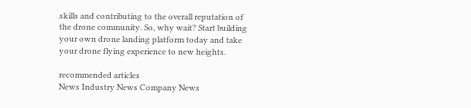skills and contributing to the overall reputation of the drone community. So, why wait? Start building your own drone landing platform today and take your drone flying experience to new heights.

recommended articles
News Industry News Company News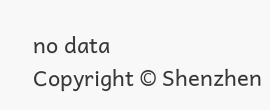no data
Copyright © Shenzhen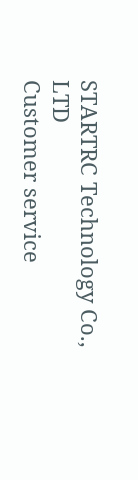STARTRC Technology Co., LTD
Customer service